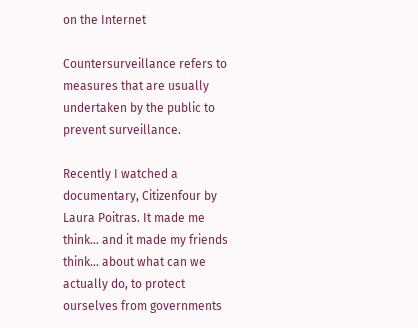on the Internet

Countersurveillance refers to measures that are usually undertaken by the public to prevent surveillance.

Recently I watched a documentary, Citizenfour by Laura Poitras. It made me think… and it made my friends think… about what can we actually do, to protect ourselves from governments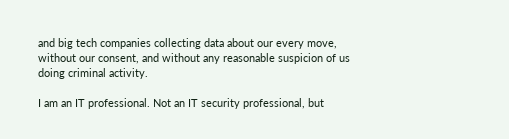and big tech companies collecting data about our every move, without our consent, and without any reasonable suspicion of us doing criminal activity.

I am an IT professional. Not an IT security professional, but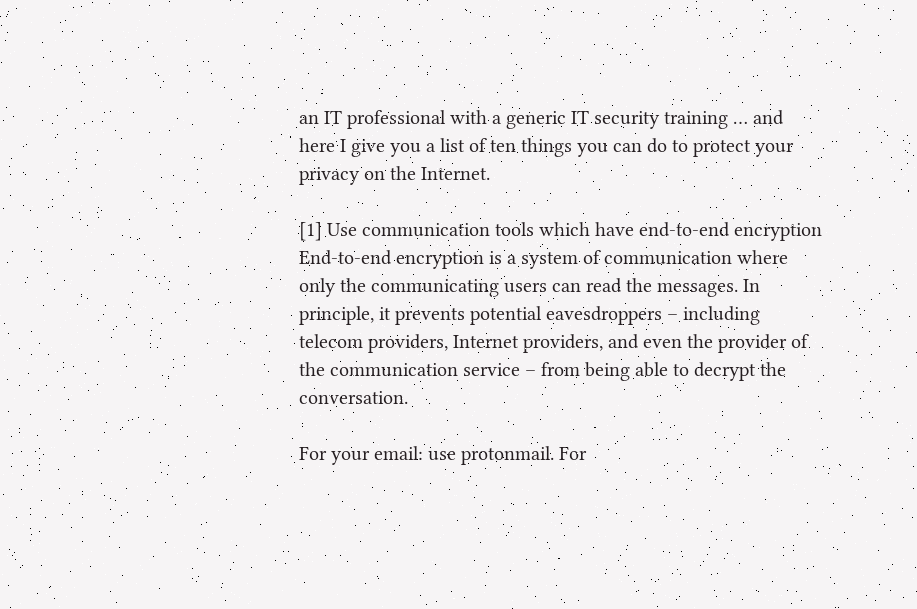an IT professional with a generic IT security training … and here I give you a list of ten things you can do to protect your privacy on the Internet.

[1] Use communication tools which have end-to-end encryption
End-to-end encryption is a system of communication where only the communicating users can read the messages. In principle, it prevents potential eavesdroppers – including telecom providers, Internet providers, and even the provider of the communication service – from being able to decrypt the conversation.

For your email: use protonmail. For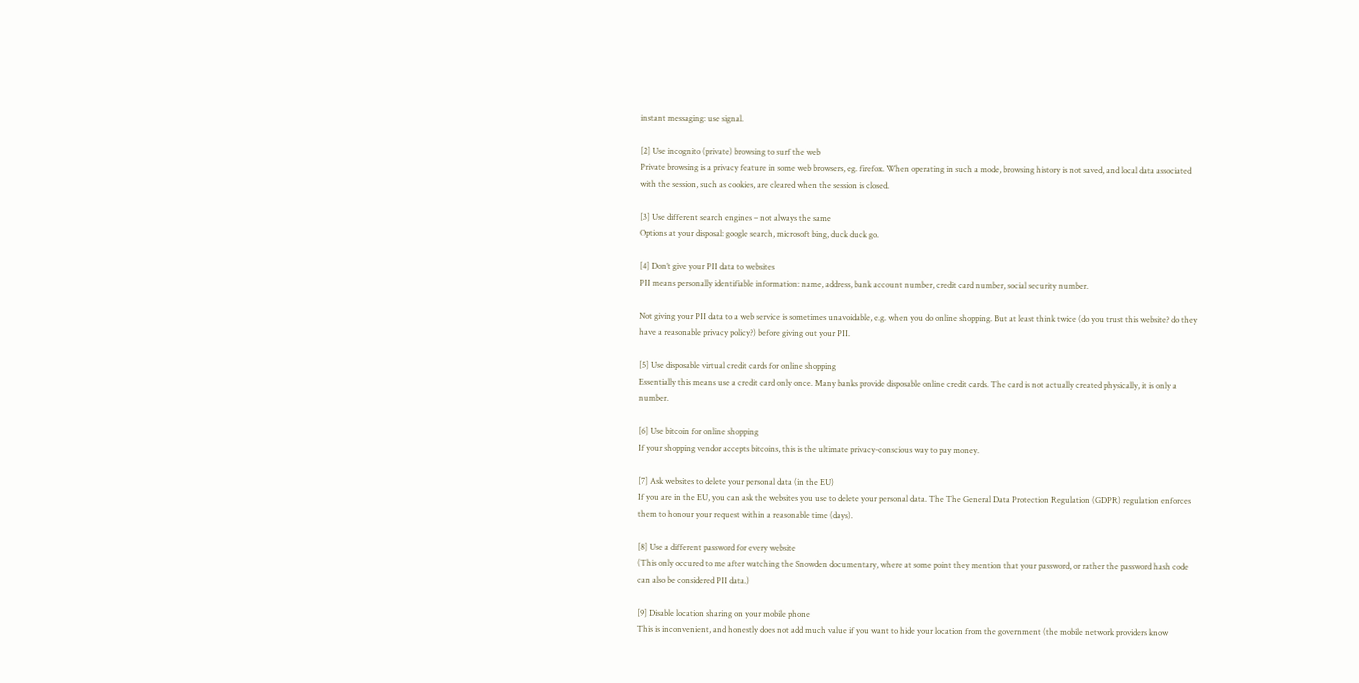instant messaging: use signal.

[2] Use incognito (private) browsing to surf the web
Private browsing is a privacy feature in some web browsers, eg. firefox. When operating in such a mode, browsing history is not saved, and local data associated with the session, such as cookies, are cleared when the session is closed.

[3] Use different search engines – not always the same
Options at your disposal: google search, microsoft bing, duck duck go.

[4] Don’t give your PII data to websites
PII means personally identifiable information: name, address, bank account number, credit card number, social security number.

Not giving your PII data to a web service is sometimes unavoidable, e.g. when you do online shopping. But at least think twice (do you trust this website? do they have a reasonable privacy policy?) before giving out your PII.

[5] Use disposable virtual credit cards for online shopping
Essentially this means use a credit card only once. Many banks provide disposable online credit cards. The card is not actually created physically, it is only a number.

[6] Use bitcoin for online shopping
If your shopping vendor accepts bitcoins, this is the ultimate privacy-conscious way to pay money.

[7] Ask websites to delete your personal data (in the EU)
If you are in the EU, you can ask the websites you use to delete your personal data. The The General Data Protection Regulation (GDPR) regulation enforces them to honour your request within a reasonable time (days).

[8] Use a different password for every website
(This only occured to me after watching the Snowden documentary, where at some point they mention that your password, or rather the password hash code can also be considered PII data.)

[9] Disable location sharing on your mobile phone
This is inconvenient, and honestly does not add much value if you want to hide your location from the government (the mobile network providers know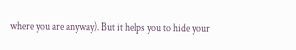where you are anyway). But it helps you to hide your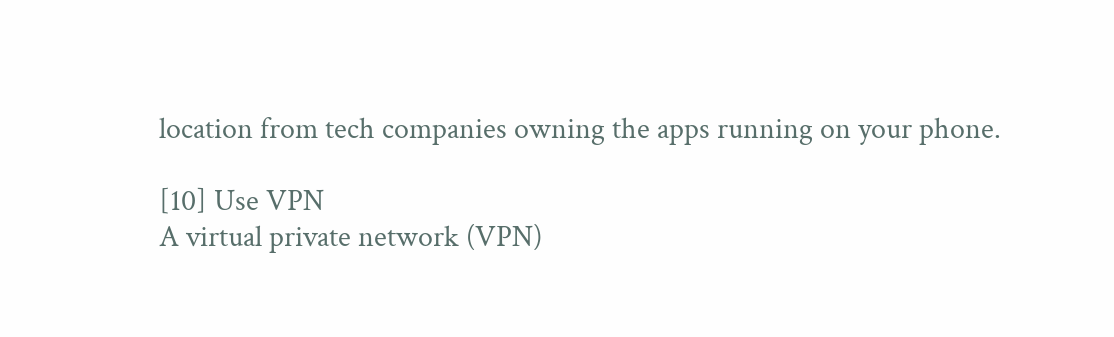location from tech companies owning the apps running on your phone.

[10] Use VPN
A virtual private network (VPN)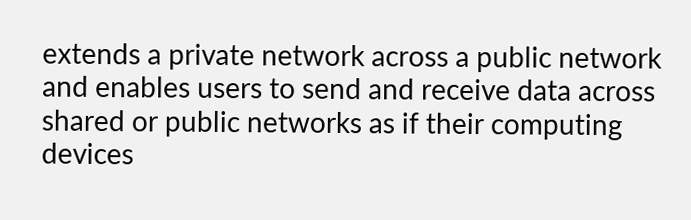extends a private network across a public network and enables users to send and receive data across shared or public networks as if their computing devices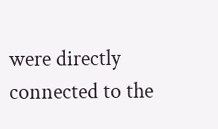were directly connected to the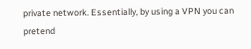private network. Essentially, by using a VPN you can pretend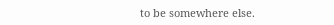to be somewhere else.